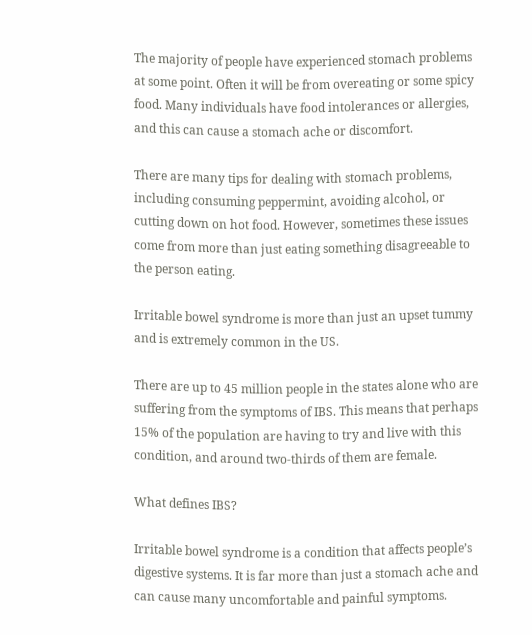The majority of people have experienced stomach problems at some point. Often it will be from overeating or some spicy food. Many individuals have food intolerances or allergies, and this can cause a stomach ache or discomfort.

There are many tips for dealing with stomach problems, including consuming peppermint, avoiding alcohol, or cutting down on hot food. However, sometimes these issues come from more than just eating something disagreeable to the person eating.

Irritable bowel syndrome is more than just an upset tummy and is extremely common in the US.

There are up to 45 million people in the states alone who are suffering from the symptoms of IBS. This means that perhaps 15% of the population are having to try and live with this condition, and around two-thirds of them are female.

What defines IBS?

Irritable bowel syndrome is a condition that affects people’s digestive systems. It is far more than just a stomach ache and can cause many uncomfortable and painful symptoms.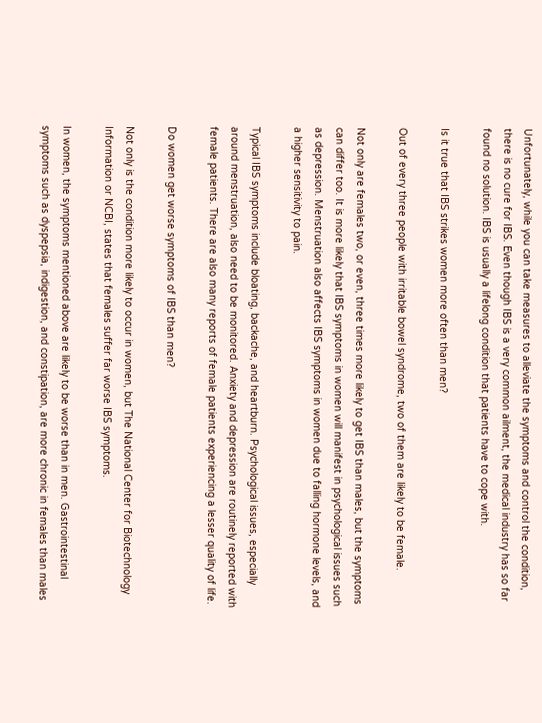Unfortunately, while you can take measures to alleviate the symptoms and control the condition, there is no cure for IBS. Even though IBS is a very common ailment, the medical industry has so far found no solution. IBS is usually a lifelong condition that patients have to cope with.

Is it true that IBS strikes women more often than men?

Out of every three people with irritable bowel syndrome, two of them are likely to be female.

Not only are females two, or even, three times more likely to get IBS than males, but the symptoms can differ too. It is more likely that IBS symptoms in women will manifest in psychological issues such as depression. Menstruation also affects IBS symptoms in women due to falling hormone levels, and a higher sensitivity to pain.

Typical IBS symptoms include bloating, backache, and heartburn. Psychological issues, especially around menstruation, also need to be monitored. Anxiety and depression are routinely reported with female patients. There are also many reports of female patients experiencing a lesser quality of life.

Do women get worse symptoms of IBS than men?

Not only is the condition more likely to occur in women, but The National Center for Biotechnology Information or NCBI, states that females suffer far worse IBS symptoms.

In women, the symptoms mentioned above are likely to be worse than in men. Gastrointestinal symptoms such as dyspepsia, indigestion, and constipation, are more chronic in females than males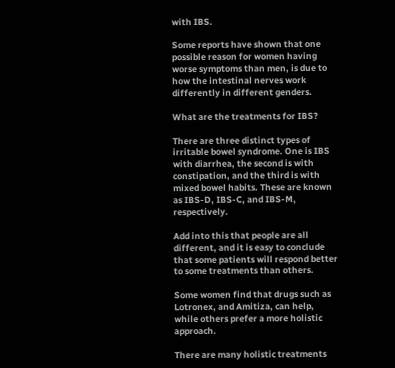with IBS.

Some reports have shown that one possible reason for women having worse symptoms than men, is due to how the intestinal nerves work differently in different genders.

What are the treatments for IBS?

There are three distinct types of irritable bowel syndrome. One is IBS with diarrhea, the second is with constipation, and the third is with mixed bowel habits. These are known as IBS-D, IBS-C, and IBS-M, respectively.

Add into this that people are all different, and it is easy to conclude that some patients will respond better to some treatments than others.

Some women find that drugs such as Lotronex, and Amitiza, can help, while others prefer a more holistic approach.

There are many holistic treatments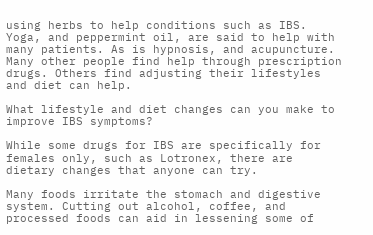using herbs to help conditions such as IBS.  Yoga, and peppermint oil, are said to help with many patients. As is hypnosis, and acupuncture. Many other people find help through prescription drugs. Others find adjusting their lifestyles and diet can help.

What lifestyle and diet changes can you make to improve IBS symptoms?

While some drugs for IBS are specifically for females only, such as Lotronex, there are dietary changes that anyone can try.

Many foods irritate the stomach and digestive system. Cutting out alcohol, coffee, and processed foods can aid in lessening some of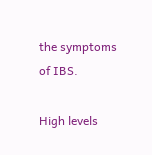the symptoms of IBS.

High levels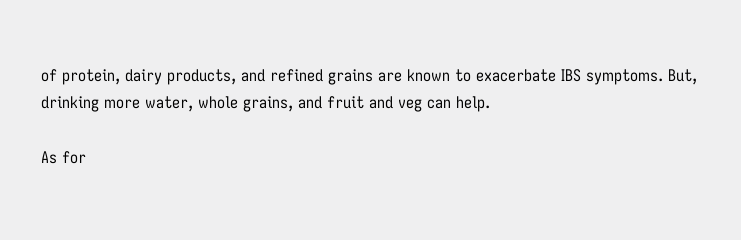of protein, dairy products, and refined grains are known to exacerbate IBS symptoms. But, drinking more water, whole grains, and fruit and veg can help.

As for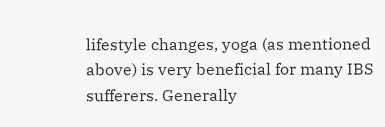lifestyle changes, yoga (as mentioned above) is very beneficial for many IBS sufferers. Generally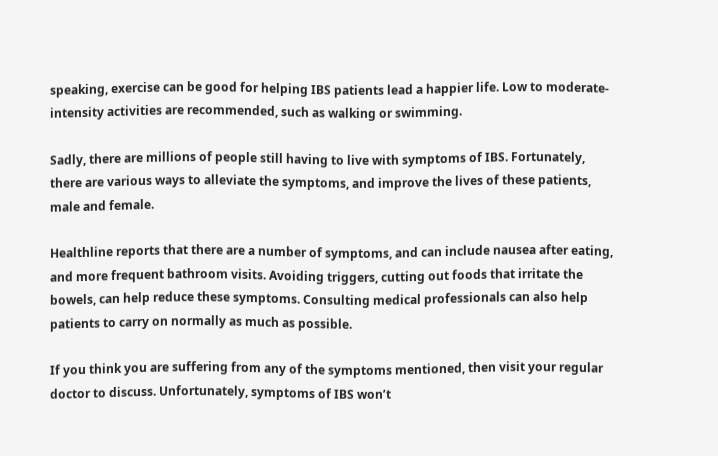speaking, exercise can be good for helping IBS patients lead a happier life. Low to moderate-intensity activities are recommended, such as walking or swimming.

Sadly, there are millions of people still having to live with symptoms of IBS. Fortunately, there are various ways to alleviate the symptoms, and improve the lives of these patients, male and female.

Healthline reports that there are a number of symptoms, and can include nausea after eating, and more frequent bathroom visits. Avoiding triggers, cutting out foods that irritate the bowels, can help reduce these symptoms. Consulting medical professionals can also help patients to carry on normally as much as possible.

If you think you are suffering from any of the symptoms mentioned, then visit your regular doctor to discuss. Unfortunately, symptoms of IBS won’t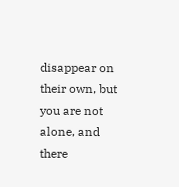disappear on their own, but you are not alone, and there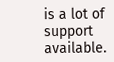is a lot of support available.